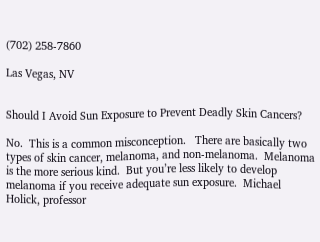(702) 258-7860

Las Vegas, NV


Should I Avoid Sun Exposure to Prevent Deadly Skin Cancers?

No.  This is a common misconception.   There are basically two types of skin cancer, melanoma, and non-melanoma.  Melanoma is the more serious kind.  But you’re less likely to develop melanoma if you receive adequate sun exposure.  Michael Holick, professor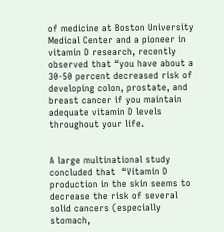of medicine at Boston University Medical Center and a pioneer in vitamin D research, recently observed that “you have about a 30-50 percent decreased risk of developing colon, prostate, and breast cancer if you maintain adequate vitamin D levels throughout your life.


A large multinational study concluded that  “Vitamin D production in the skin seems to decrease the risk of several solid cancers (especially stomach,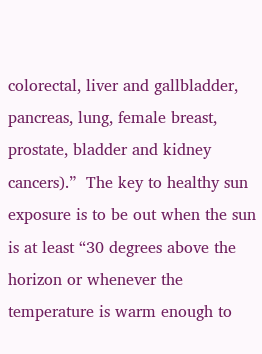colorectal, liver and gallbladder, pancreas, lung, female breast, prostate, bladder and kidney cancers).”  The key to healthy sun exposure is to be out when the sun is at least “30 degrees above the horizon or whenever the temperature is warm enough to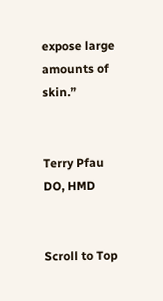expose large amounts of skin.”


Terry Pfau DO, HMD


Scroll to Top